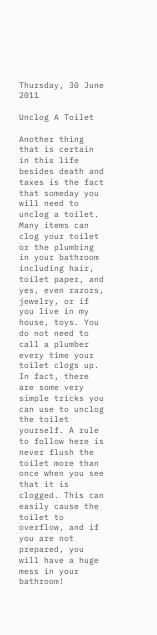Thursday, 30 June 2011

Unclog A Toilet

Another thing that is certain in this life besides death and taxes is the fact that someday you will need to unclog a toilet. Many items can clog your toilet or the plumbing in your bathroom including hair, toilet paper, and yes, even razors, jewelry, or if you live in my house, toys. You do not need to call a plumber every time your toilet clogs up. In fact, there are some very simple tricks you can use to unclog the toilet yourself. A rule to follow here is never flush the toilet more than once when you see that it is clogged. This can easily cause the toilet to overflow, and if you are not prepared, you will have a huge mess in your bathroom!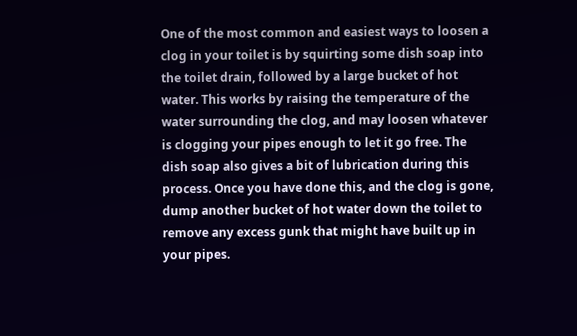One of the most common and easiest ways to loosen a clog in your toilet is by squirting some dish soap into the toilet drain, followed by a large bucket of hot water. This works by raising the temperature of the water surrounding the clog, and may loosen whatever is clogging your pipes enough to let it go free. The dish soap also gives a bit of lubrication during this process. Once you have done this, and the clog is gone, dump another bucket of hot water down the toilet to remove any excess gunk that might have built up in your pipes.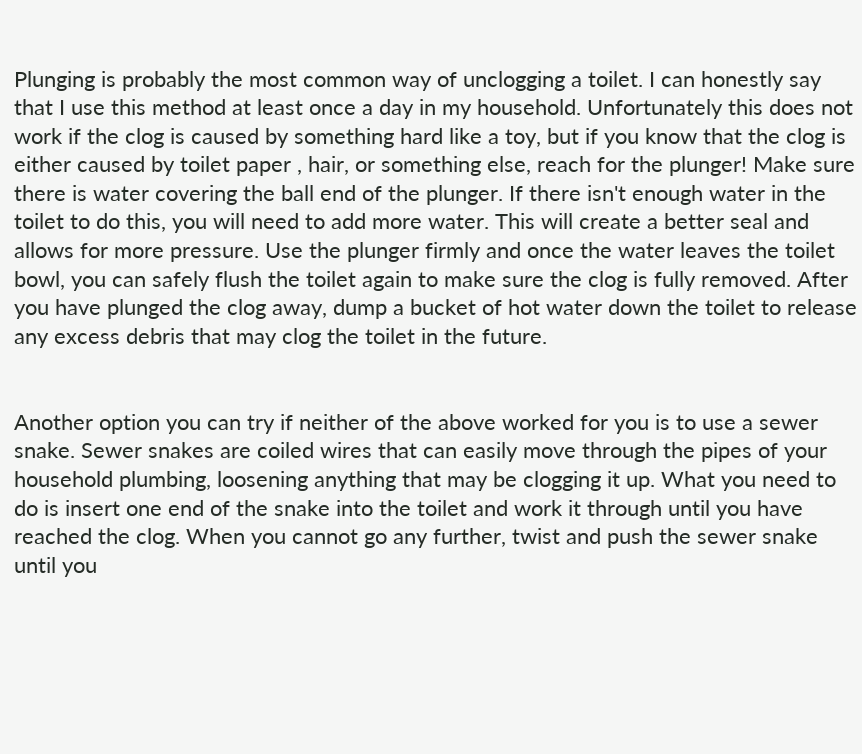Plunging is probably the most common way of unclogging a toilet. I can honestly say that I use this method at least once a day in my household. Unfortunately this does not work if the clog is caused by something hard like a toy, but if you know that the clog is either caused by toilet paper , hair, or something else, reach for the plunger! Make sure there is water covering the ball end of the plunger. If there isn't enough water in the toilet to do this, you will need to add more water. This will create a better seal and allows for more pressure. Use the plunger firmly and once the water leaves the toilet bowl, you can safely flush the toilet again to make sure the clog is fully removed. After you have plunged the clog away, dump a bucket of hot water down the toilet to release any excess debris that may clog the toilet in the future.


Another option you can try if neither of the above worked for you is to use a sewer snake. Sewer snakes are coiled wires that can easily move through the pipes of your household plumbing, loosening anything that may be clogging it up. What you need to do is insert one end of the snake into the toilet and work it through until you have reached the clog. When you cannot go any further, twist and push the sewer snake until you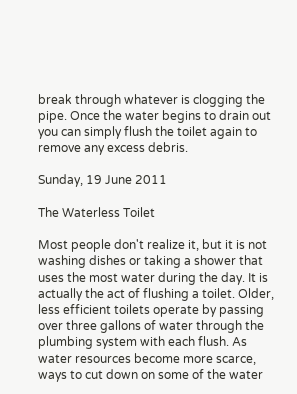break through whatever is clogging the pipe. Once the water begins to drain out you can simply flush the toilet again to remove any excess debris.

Sunday, 19 June 2011

The Waterless Toilet

Most people don't realize it, but it is not washing dishes or taking a shower that uses the most water during the day. It is actually the act of flushing a toilet. Older, less efficient toilets operate by passing over three gallons of water through the plumbing system with each flush. As water resources become more scarce, ways to cut down on some of the water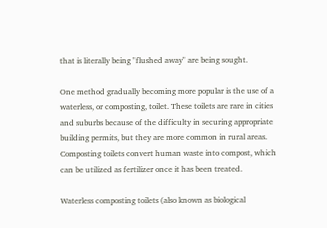that is literally being "flushed away" are being sought.

One method gradually becoming more popular is the use of a waterless, or composting, toilet. These toilets are rare in cities and suburbs because of the difficulty in securing appropriate building permits, but they are more common in rural areas. Composting toilets convert human waste into compost, which can be utilized as fertilizer once it has been treated.

Waterless composting toilets (also known as biological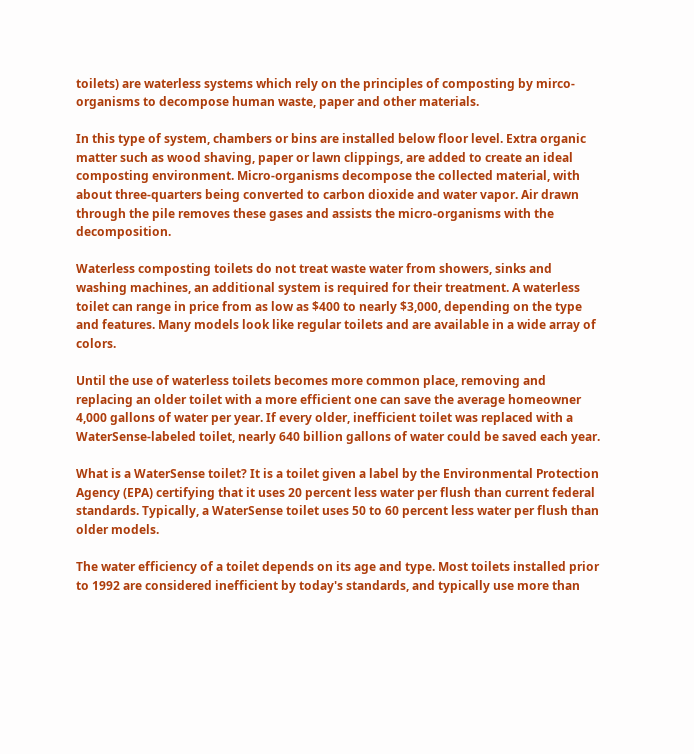toilets) are waterless systems which rely on the principles of composting by mirco-organisms to decompose human waste, paper and other materials.

In this type of system, chambers or bins are installed below floor level. Extra organic matter such as wood shaving, paper or lawn clippings, are added to create an ideal composting environment. Micro-organisms decompose the collected material, with about three-quarters being converted to carbon dioxide and water vapor. Air drawn through the pile removes these gases and assists the micro-organisms with the decomposition.

Waterless composting toilets do not treat waste water from showers, sinks and washing machines, an additional system is required for their treatment. A waterless toilet can range in price from as low as $400 to nearly $3,000, depending on the type and features. Many models look like regular toilets and are available in a wide array of colors.

Until the use of waterless toilets becomes more common place, removing and replacing an older toilet with a more efficient one can save the average homeowner 4,000 gallons of water per year. If every older, inefficient toilet was replaced with a WaterSense-labeled toilet, nearly 640 billion gallons of water could be saved each year.

What is a WaterSense toilet? It is a toilet given a label by the Environmental Protection Agency (EPA) certifying that it uses 20 percent less water per flush than current federal standards. Typically, a WaterSense toilet uses 50 to 60 percent less water per flush than older models.

The water efficiency of a toilet depends on its age and type. Most toilets installed prior to 1992 are considered inefficient by today's standards, and typically use more than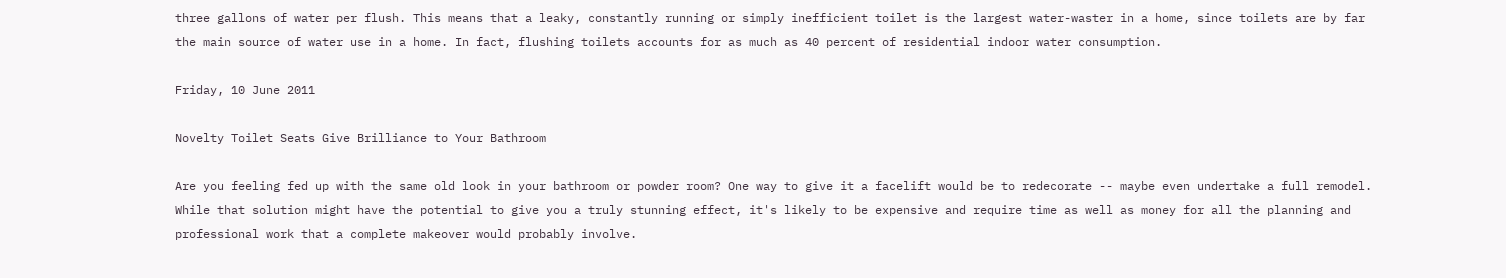three gallons of water per flush. This means that a leaky, constantly running or simply inefficient toilet is the largest water-waster in a home, since toilets are by far the main source of water use in a home. In fact, flushing toilets accounts for as much as 40 percent of residential indoor water consumption.

Friday, 10 June 2011

Novelty Toilet Seats Give Brilliance to Your Bathroom

Are you feeling fed up with the same old look in your bathroom or powder room? One way to give it a facelift would be to redecorate -- maybe even undertake a full remodel. While that solution might have the potential to give you a truly stunning effect, it's likely to be expensive and require time as well as money for all the planning and professional work that a complete makeover would probably involve.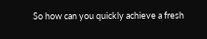So how can you quickly achieve a fresh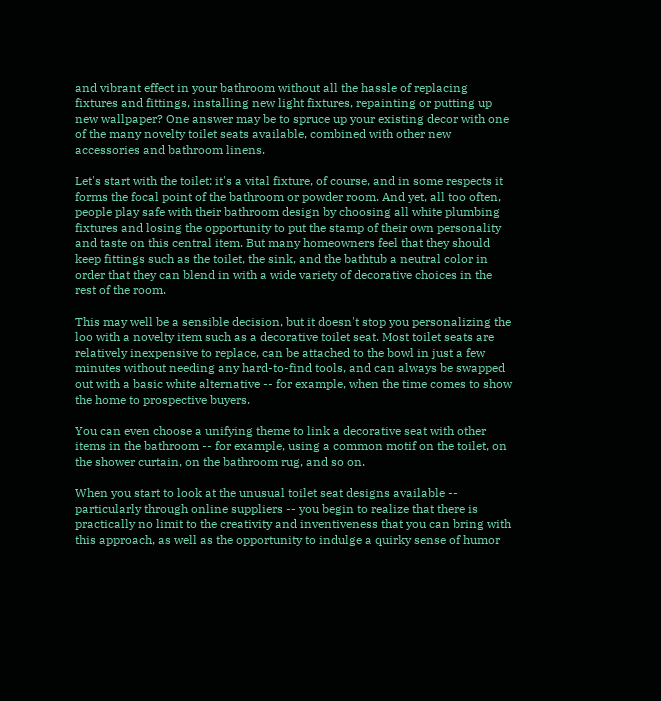and vibrant effect in your bathroom without all the hassle of replacing fixtures and fittings, installing new light fixtures, repainting or putting up new wallpaper? One answer may be to spruce up your existing decor with one of the many novelty toilet seats available, combined with other new accessories and bathroom linens.

Let's start with the toilet: it's a vital fixture, of course, and in some respects it forms the focal point of the bathroom or powder room. And yet, all too often, people play safe with their bathroom design by choosing all white plumbing fixtures and losing the opportunity to put the stamp of their own personality and taste on this central item. But many homeowners feel that they should keep fittings such as the toilet, the sink, and the bathtub a neutral color in order that they can blend in with a wide variety of decorative choices in the rest of the room.

This may well be a sensible decision, but it doesn't stop you personalizing the loo with a novelty item such as a decorative toilet seat. Most toilet seats are relatively inexpensive to replace, can be attached to the bowl in just a few minutes without needing any hard-to-find tools, and can always be swapped out with a basic white alternative -- for example, when the time comes to show the home to prospective buyers.

You can even choose a unifying theme to link a decorative seat with other items in the bathroom -- for example, using a common motif on the toilet, on the shower curtain, on the bathroom rug, and so on.

When you start to look at the unusual toilet seat designs available -- particularly through online suppliers -- you begin to realize that there is practically no limit to the creativity and inventiveness that you can bring with this approach, as well as the opportunity to indulge a quirky sense of humor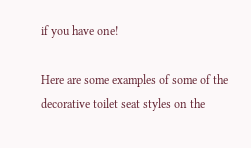if you have one!

Here are some examples of some of the decorative toilet seat styles on the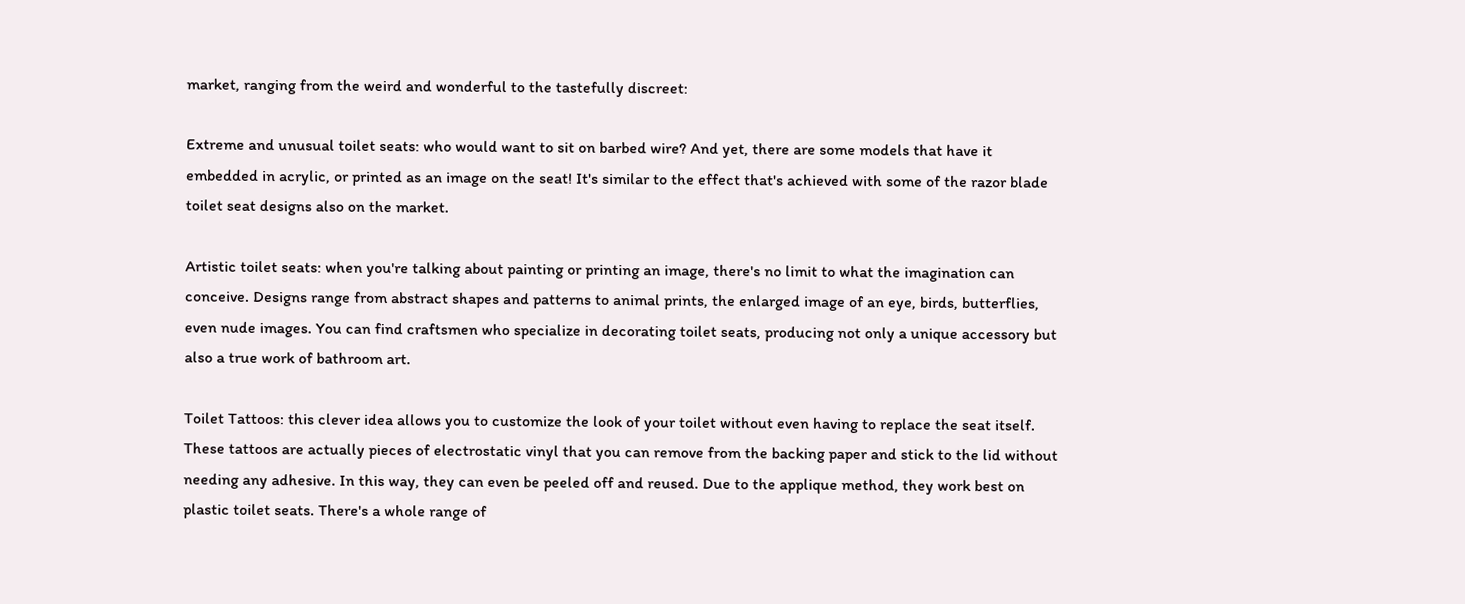market, ranging from the weird and wonderful to the tastefully discreet:

Extreme and unusual toilet seats: who would want to sit on barbed wire? And yet, there are some models that have it embedded in acrylic, or printed as an image on the seat! It's similar to the effect that's achieved with some of the razor blade toilet seat designs also on the market.

Artistic toilet seats: when you're talking about painting or printing an image, there's no limit to what the imagination can conceive. Designs range from abstract shapes and patterns to animal prints, the enlarged image of an eye, birds, butterflies, even nude images. You can find craftsmen who specialize in decorating toilet seats, producing not only a unique accessory but also a true work of bathroom art.

Toilet Tattoos: this clever idea allows you to customize the look of your toilet without even having to replace the seat itself. These tattoos are actually pieces of electrostatic vinyl that you can remove from the backing paper and stick to the lid without needing any adhesive. In this way, they can even be peeled off and reused. Due to the applique method, they work best on plastic toilet seats. There's a whole range of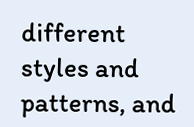different styles and patterns, and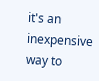it's an inexpensive way to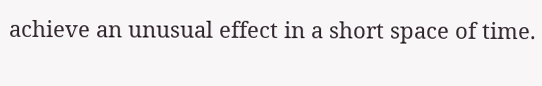achieve an unusual effect in a short space of time.